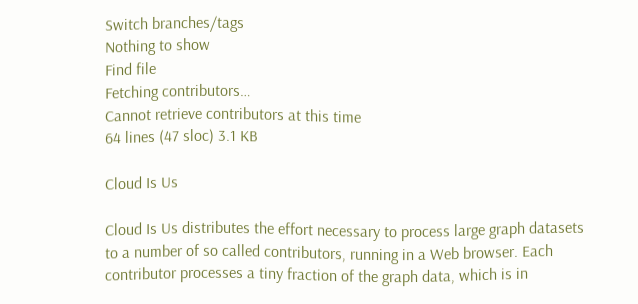Switch branches/tags
Nothing to show
Find file
Fetching contributors…
Cannot retrieve contributors at this time
64 lines (47 sloc) 3.1 KB

Cloud Is Us

Cloud Is Us distributes the effort necessary to process large graph datasets to a number of so called contributors, running in a Web browser. Each contributor processes a tiny fraction of the graph data, which is in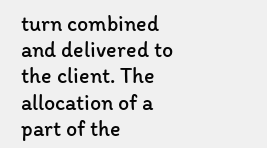turn combined and delivered to the client. The allocation of a part of the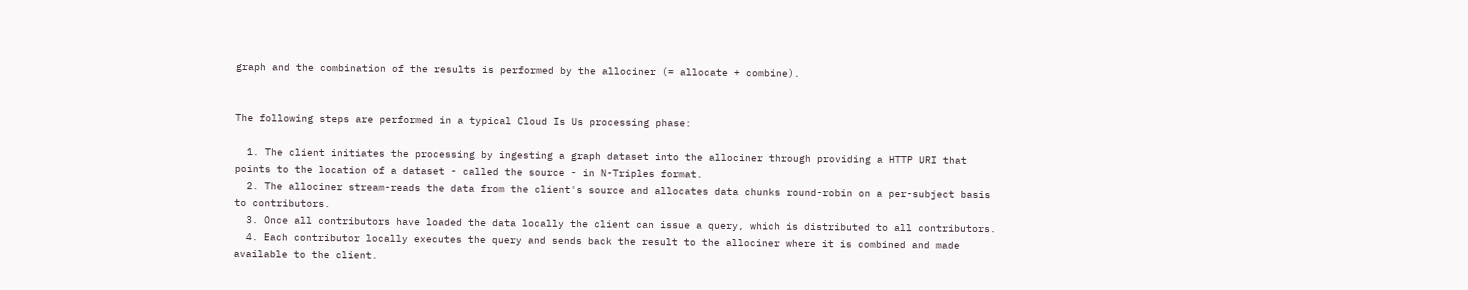graph and the combination of the results is performed by the allociner (= allocate + combine).


The following steps are performed in a typical Cloud Is Us processing phase:

  1. The client initiates the processing by ingesting a graph dataset into the allociner through providing a HTTP URI that points to the location of a dataset - called the source - in N-Triples format.
  2. The allociner stream-reads the data from the client's source and allocates data chunks round-robin on a per-subject basis to contributors.
  3. Once all contributors have loaded the data locally the client can issue a query, which is distributed to all contributors.
  4. Each contributor locally executes the query and sends back the result to the allociner where it is combined and made available to the client.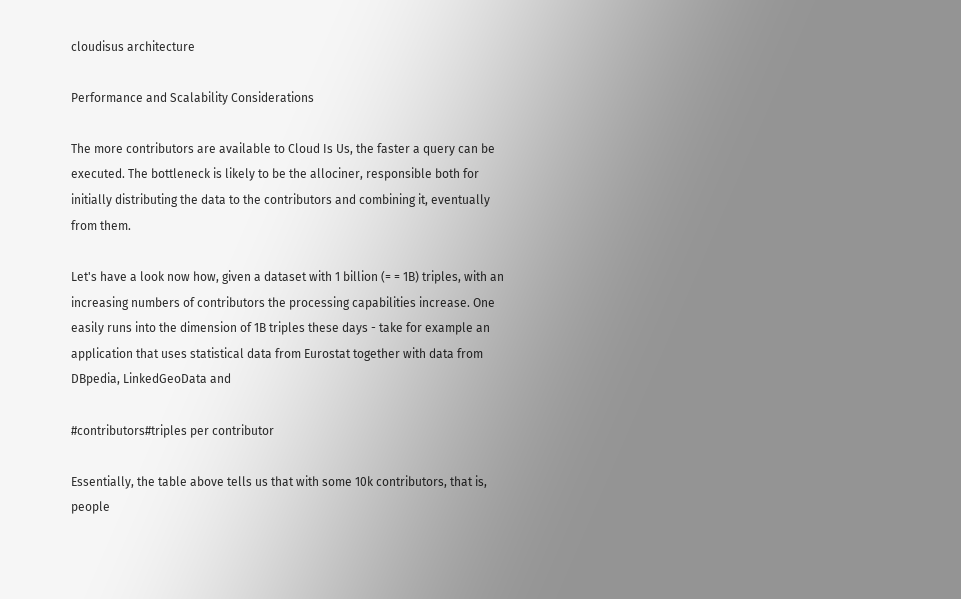cloudisus architecture

Performance and Scalability Considerations

The more contributors are available to Cloud Is Us, the faster a query can be executed. The bottleneck is likely to be the allociner, responsible both for initially distributing the data to the contributors and combining it, eventually from them.

Let's have a look now how, given a dataset with 1 billion (= = 1B) triples, with an increasing numbers of contributors the processing capabilities increase. One easily runs into the dimension of 1B triples these days - take for example an application that uses statistical data from Eurostat together with data from DBpedia, LinkedGeoData and

#contributors#triples per contributor

Essentially, the table above tells us that with some 10k contributors, that is, people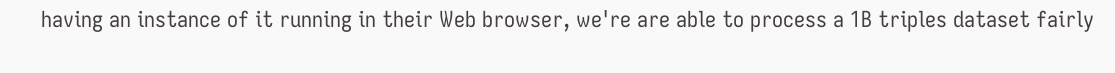having an instance of it running in their Web browser, we're are able to process a 1B triples dataset fairly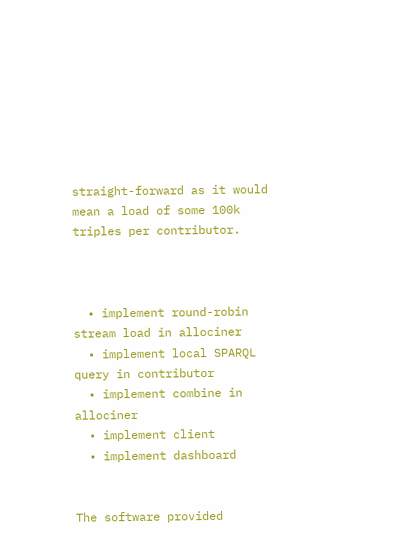straight-forward as it would mean a load of some 100k triples per contributor.



  • implement round-robin stream load in allociner
  • implement local SPARQL query in contributor
  • implement combine in allociner
  • implement client
  • implement dashboard


The software provided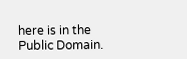here is in the Public Domain.